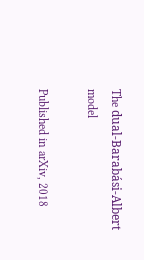The dual-Barabási-Albert model

Published in arXiv, 2018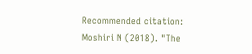Recommended citation: Moshiri N (2018). "The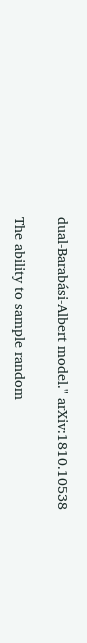dual-Barabási-Albert model." arXiv:1810.10538

The ability to sample random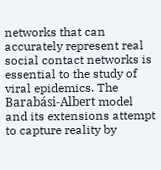networks that can accurately represent real social contact networks is essential to the study of viral epidemics. The Barabási-Albert model and its extensions attempt to capture reality by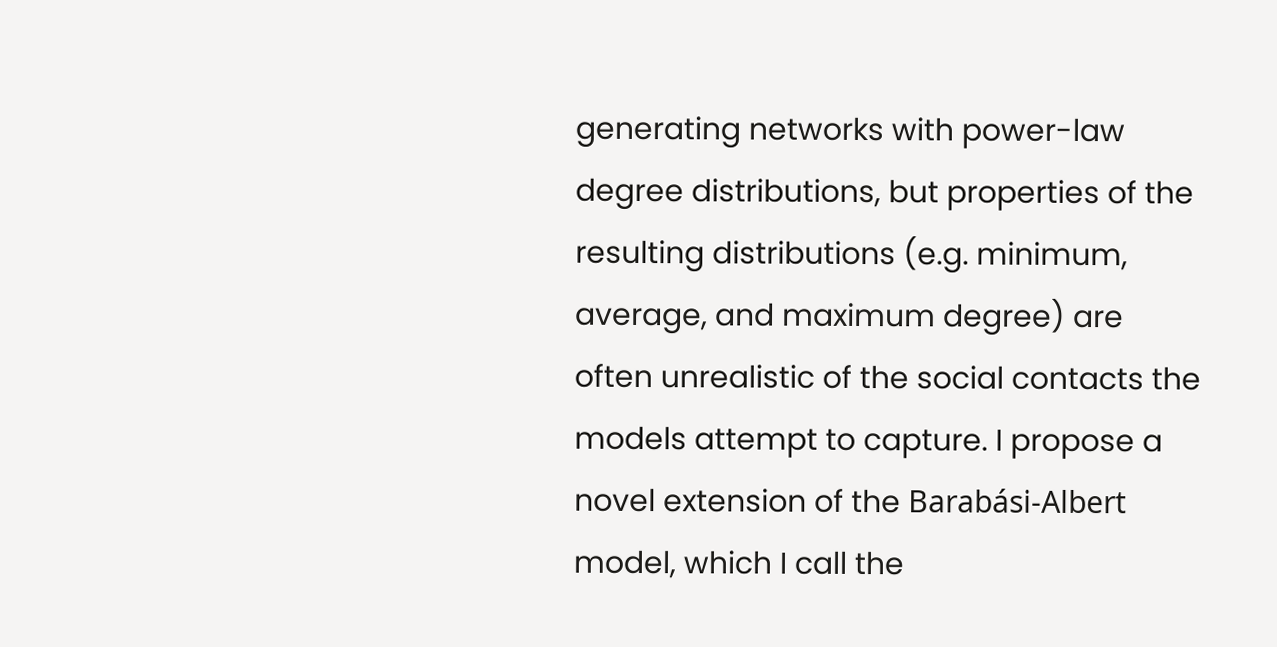generating networks with power-law degree distributions, but properties of the resulting distributions (e.g. minimum, average, and maximum degree) are often unrealistic of the social contacts the models attempt to capture. I propose a novel extension of the Barabási-Albert model, which I call the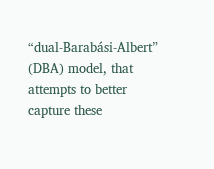“dual-Barabási-Albert” (DBA) model, that attempts to better capture these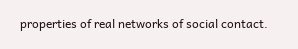properties of real networks of social contact.